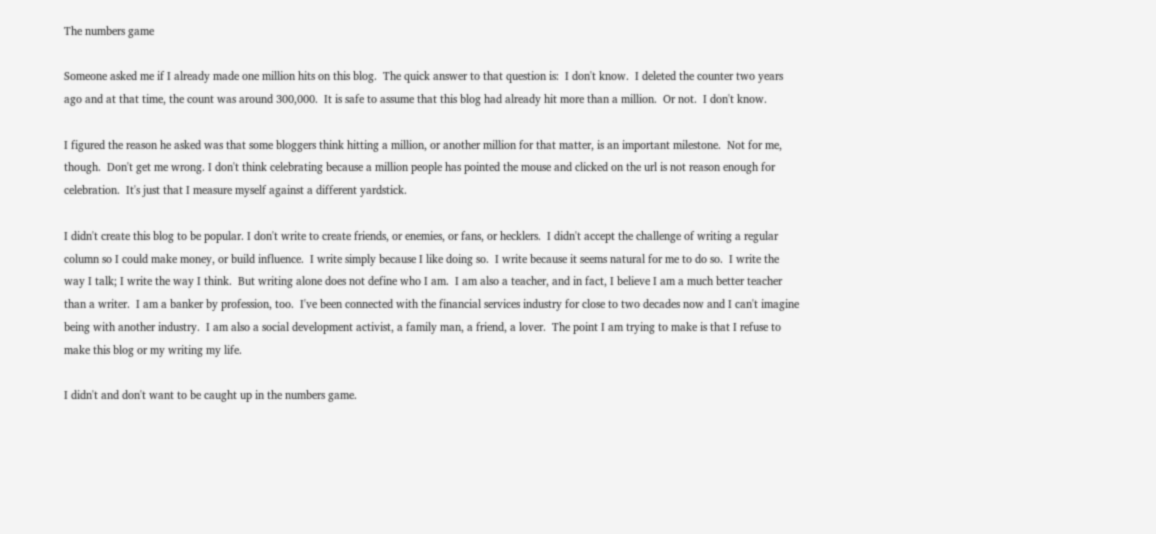The numbers game

Someone asked me if I already made one million hits on this blog.  The quick answer to that question is:  I don't know.  I deleted the counter two years ago and at that time, the count was around 300,000.  It is safe to assume that this blog had already hit more than a million.  Or not.  I don't know.

I figured the reason he asked was that some bloggers think hitting a million, or another million for that matter, is an important milestone.  Not for me, though.  Don't get me wrong. I don't think celebrating because a million people has pointed the mouse and clicked on the url is not reason enough for celebration.  It's just that I measure myself against a different yardstick.

I didn't create this blog to be popular. I don't write to create friends, or enemies, or fans, or hecklers.  I didn't accept the challenge of writing a regular column so I could make money, or build influence.  I write simply because I like doing so.  I write because it seems natural for me to do so.  I write the way I talk; I write the way I think.  But writing alone does not define who I am.  I am also a teacher, and in fact, I believe I am a much better teacher than a writer.  I am a banker by profession, too.  I've been connected with the financial services industry for close to two decades now and I can't imagine being with another industry.  I am also a social development activist, a family man, a friend, a lover.  The point I am trying to make is that I refuse to make this blog or my writing my life.

I didn't and don't want to be caught up in the numbers game.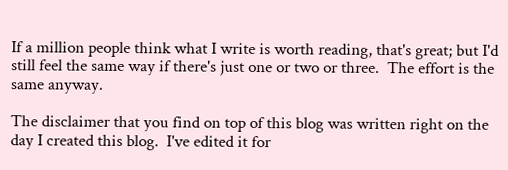If a million people think what I write is worth reading, that's great; but I'd still feel the same way if there's just one or two or three.  The effort is the same anyway.

The disclaimer that you find on top of this blog was written right on the day I created this blog.  I've edited it for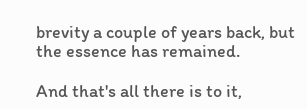brevity a couple of years back, but the essence has remained.

And that's all there is to it,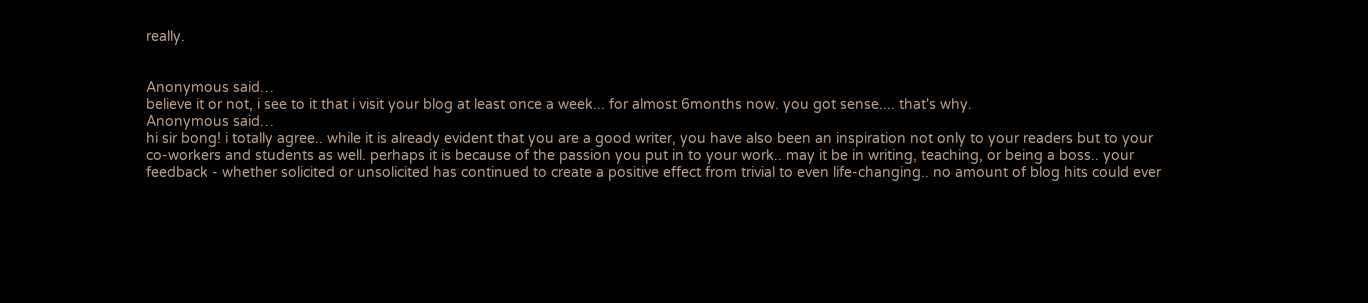really.


Anonymous said…
believe it or not, i see to it that i visit your blog at least once a week... for almost 6months now. you got sense.... that's why.
Anonymous said…
hi sir bong! i totally agree.. while it is already evident that you are a good writer, you have also been an inspiration not only to your readers but to your co-workers and students as well. perhaps it is because of the passion you put in to your work.. may it be in writing, teaching, or being a boss.. your feedback - whether solicited or unsolicited has continued to create a positive effect from trivial to even life-changing.. no amount of blog hits could ever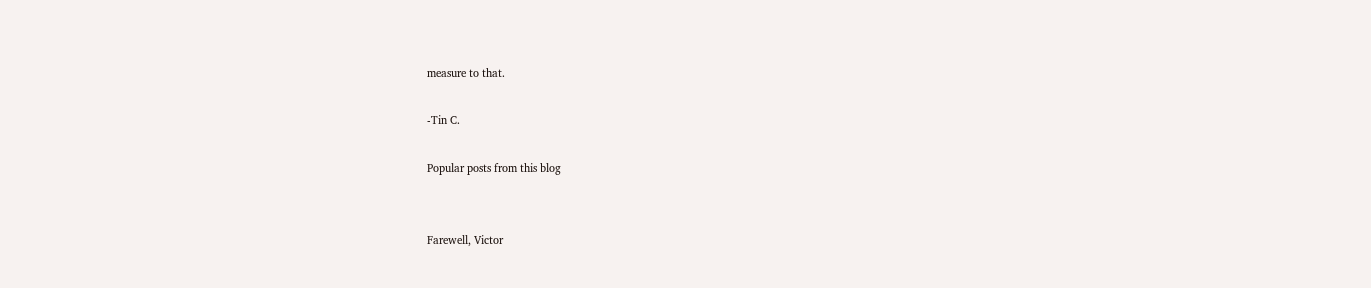measure to that.

-Tin C.

Popular posts from this blog


Farewell, Victor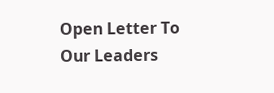Open Letter To Our Leaders